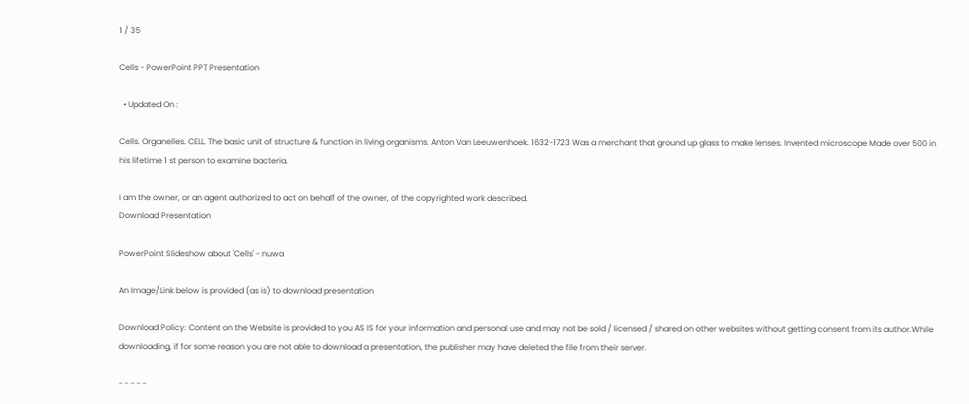1 / 35

Cells - PowerPoint PPT Presentation

  • Updated On :

Cells. Organelles. CELL. The basic unit of structure & function in living organisms. Anton Van Leeuwenhoek. 1632-1723 Was a merchant that ground up glass to make lenses. Invented microscope Made over 500 in his lifetime 1 st person to examine bacteria.

I am the owner, or an agent authorized to act on behalf of the owner, of the copyrighted work described.
Download Presentation

PowerPoint Slideshow about 'Cells' - nuwa

An Image/Link below is provided (as is) to download presentation

Download Policy: Content on the Website is provided to you AS IS for your information and personal use and may not be sold / licensed / shared on other websites without getting consent from its author.While downloading, if for some reason you are not able to download a presentation, the publisher may have deleted the file from their server.

- - - - -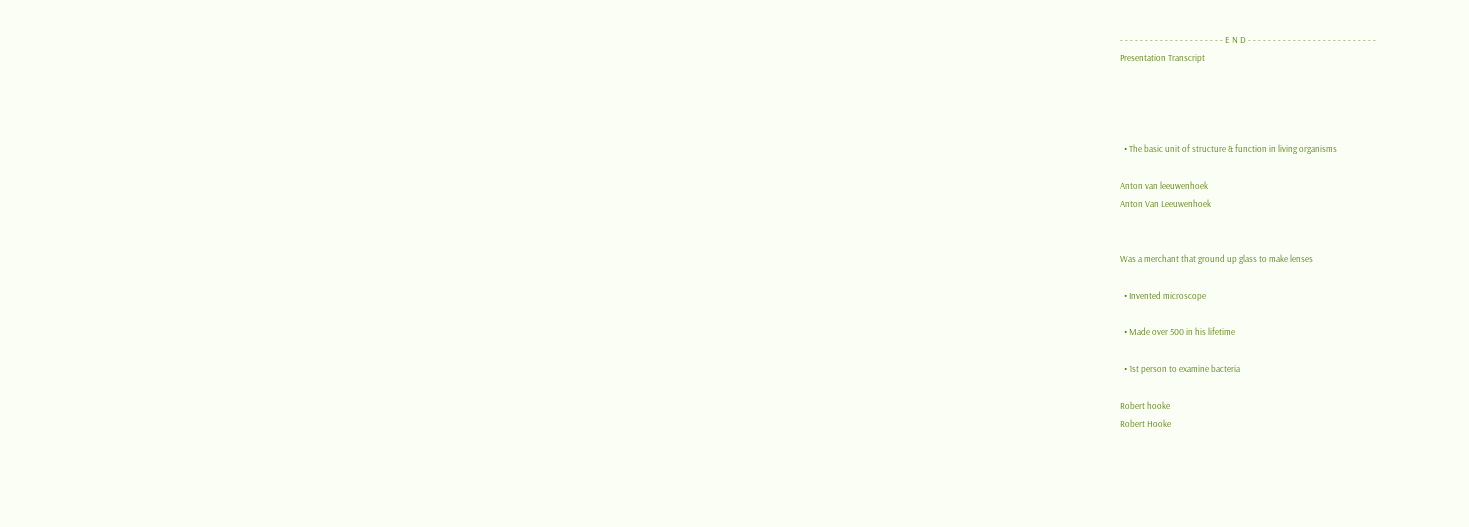- - - - - - - - - - - - - - - - - - - - - E N D - - - - - - - - - - - - - - - - - - - - - - - - - -
Presentation Transcript




  • The basic unit of structure & function in living organisms

Anton van leeuwenhoek
Anton Van Leeuwenhoek


Was a merchant that ground up glass to make lenses

  • Invented microscope

  • Made over 500 in his lifetime

  • 1st person to examine bacteria

Robert hooke
Robert Hooke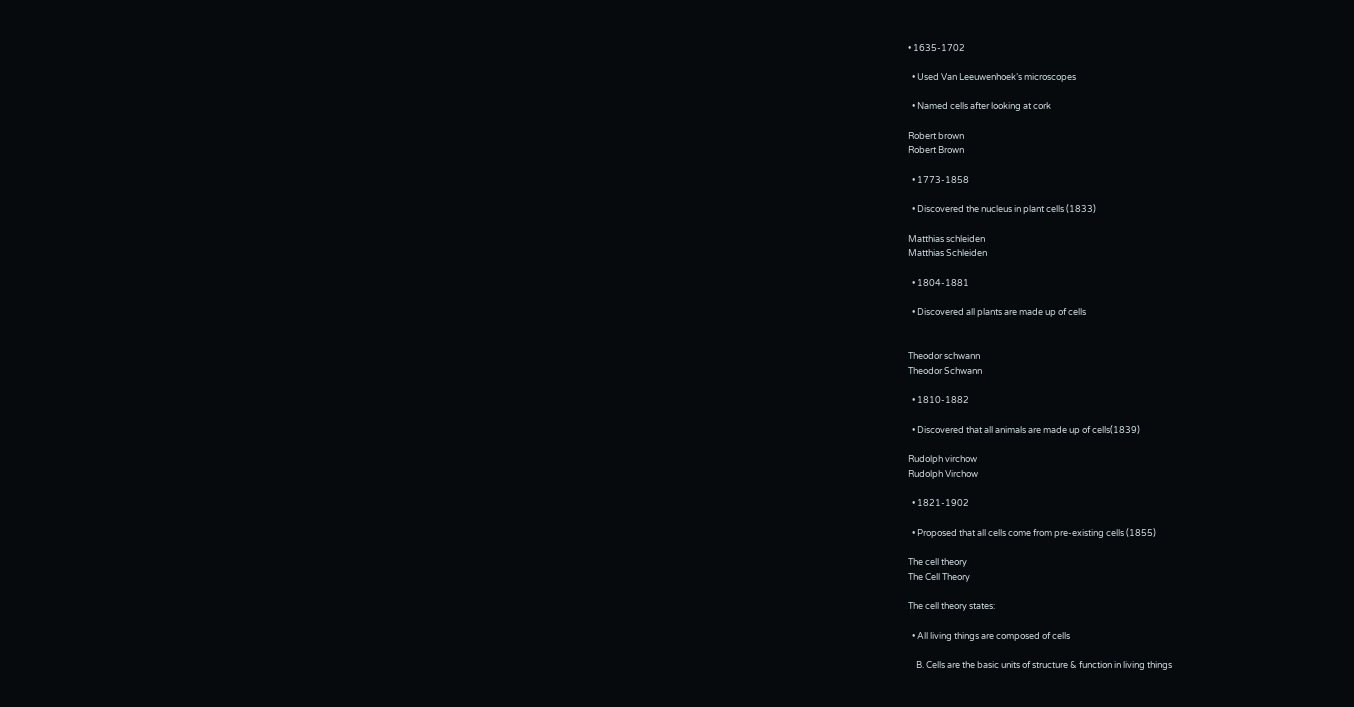• 1635-1702

  • Used Van Leeuwenhoek’s microscopes

  • Named cells after looking at cork

Robert brown
Robert Brown

  • 1773-1858

  • Discovered the nucleus in plant cells (1833)

Matthias schleiden
Matthias Schleiden

  • 1804-1881

  • Discovered all plants are made up of cells


Theodor schwann
Theodor Schwann

  • 1810-1882

  • Discovered that all animals are made up of cells(1839)

Rudolph virchow
Rudolph Virchow

  • 1821-1902

  • Proposed that all cells come from pre-existing cells (1855)

The cell theory
The Cell Theory

The cell theory states:

  • All living things are composed of cells

    B. Cells are the basic units of structure & function in living things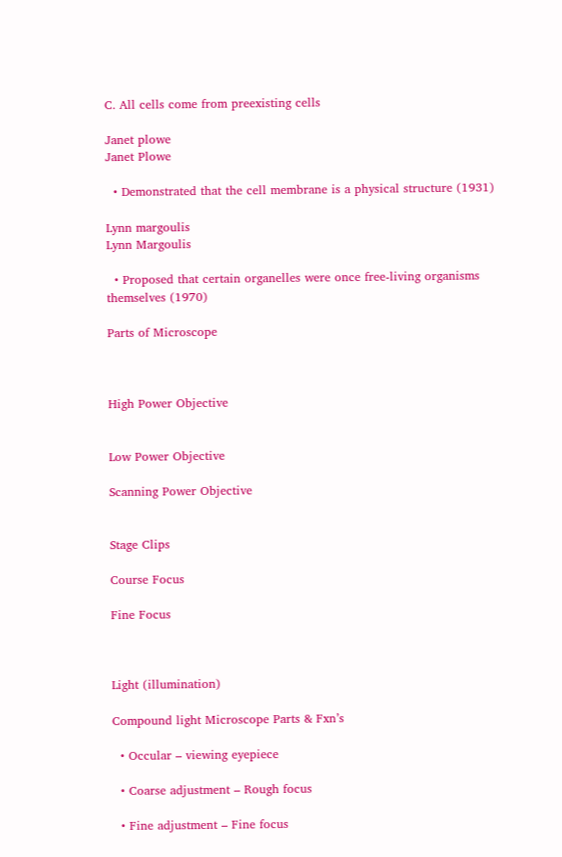C. All cells come from preexisting cells

Janet plowe
Janet Plowe

  • Demonstrated that the cell membrane is a physical structure (1931)

Lynn margoulis
Lynn Margoulis

  • Proposed that certain organelles were once free-living organisms themselves (1970)

Parts of Microscope



High Power Objective


Low Power Objective

Scanning Power Objective


Stage Clips

Course Focus

Fine Focus



Light (illumination)

Compound light Microscope Parts & Fxn’s

  • Occular – viewing eyepiece

  • Coarse adjustment – Rough focus

  • Fine adjustment – Fine focus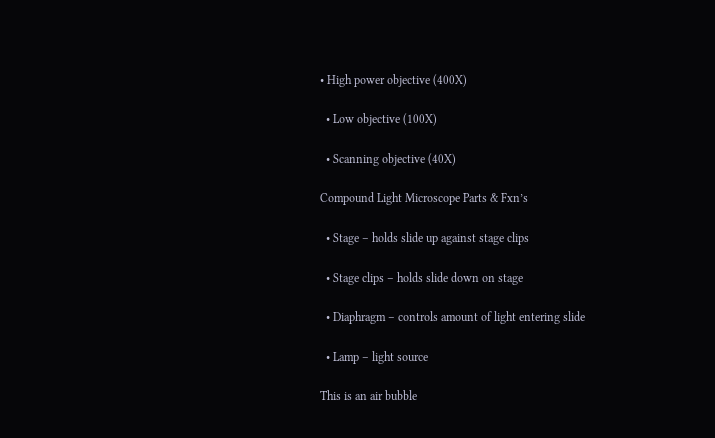• High power objective (400X)

  • Low objective (100X)

  • Scanning objective (40X)

Compound Light Microscope Parts & Fxn’s

  • Stage – holds slide up against stage clips

  • Stage clips – holds slide down on stage

  • Diaphragm – controls amount of light entering slide

  • Lamp – light source

This is an air bubble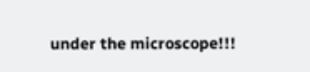under the microscope!!!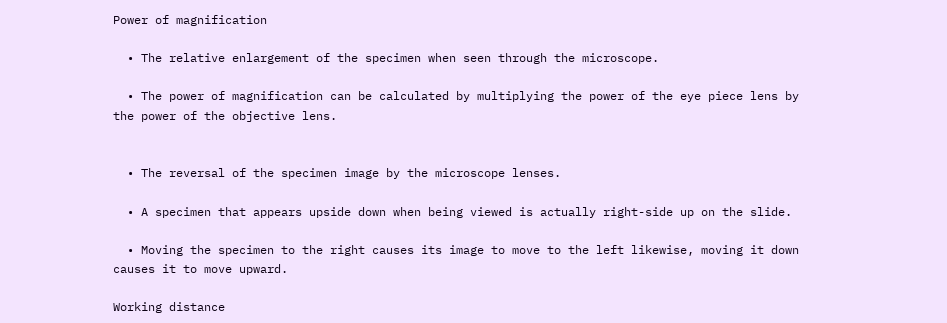Power of magnification

  • The relative enlargement of the specimen when seen through the microscope.

  • The power of magnification can be calculated by multiplying the power of the eye piece lens by the power of the objective lens.


  • The reversal of the specimen image by the microscope lenses.

  • A specimen that appears upside down when being viewed is actually right-side up on the slide.

  • Moving the specimen to the right causes its image to move to the left likewise, moving it down causes it to move upward.

Working distance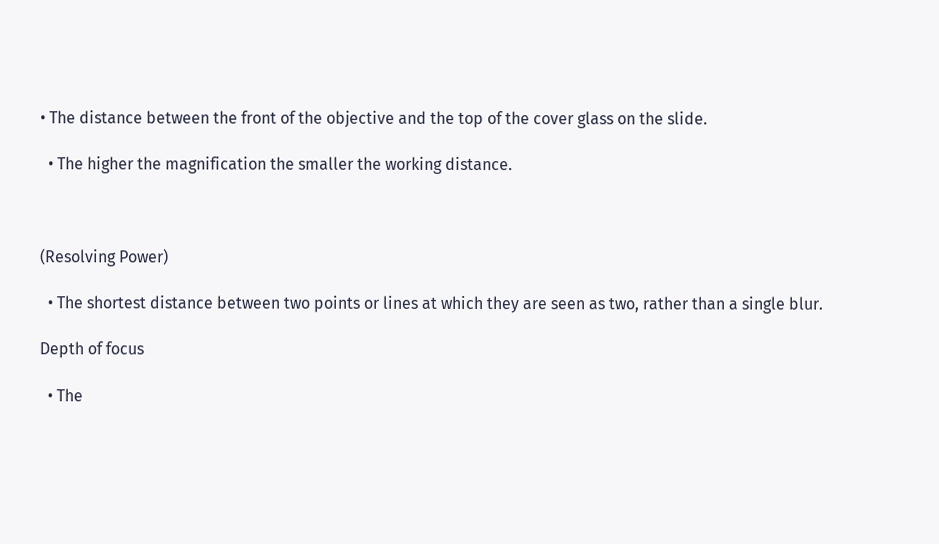• The distance between the front of the objective and the top of the cover glass on the slide.

  • The higher the magnification the smaller the working distance.



(Resolving Power)

  • The shortest distance between two points or lines at which they are seen as two, rather than a single blur.

Depth of focus

  • The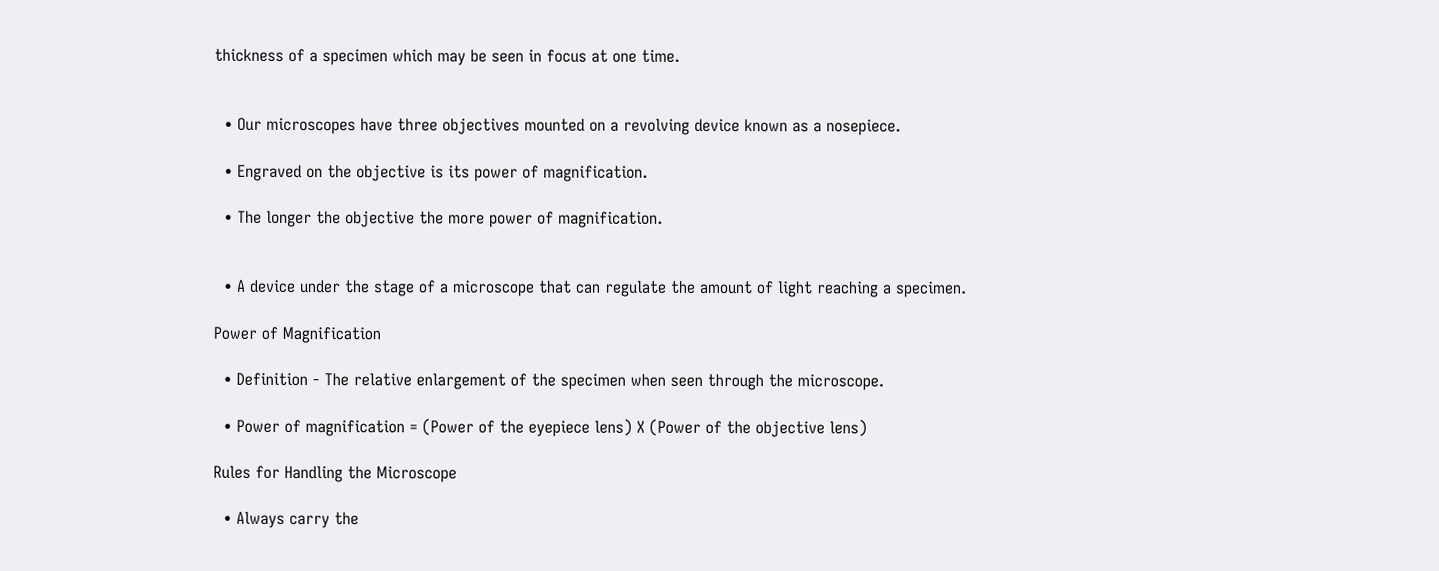thickness of a specimen which may be seen in focus at one time.


  • Our microscopes have three objectives mounted on a revolving device known as a nosepiece.

  • Engraved on the objective is its power of magnification.

  • The longer the objective the more power of magnification.


  • A device under the stage of a microscope that can regulate the amount of light reaching a specimen.

Power of Magnification

  • Definition - The relative enlargement of the specimen when seen through the microscope.

  • Power of magnification = (Power of the eyepiece lens) X (Power of the objective lens)

Rules for Handling the Microscope

  • Always carry the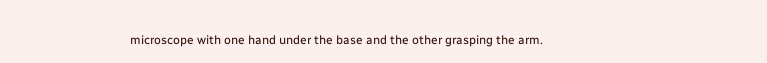microscope with one hand under the base and the other grasping the arm.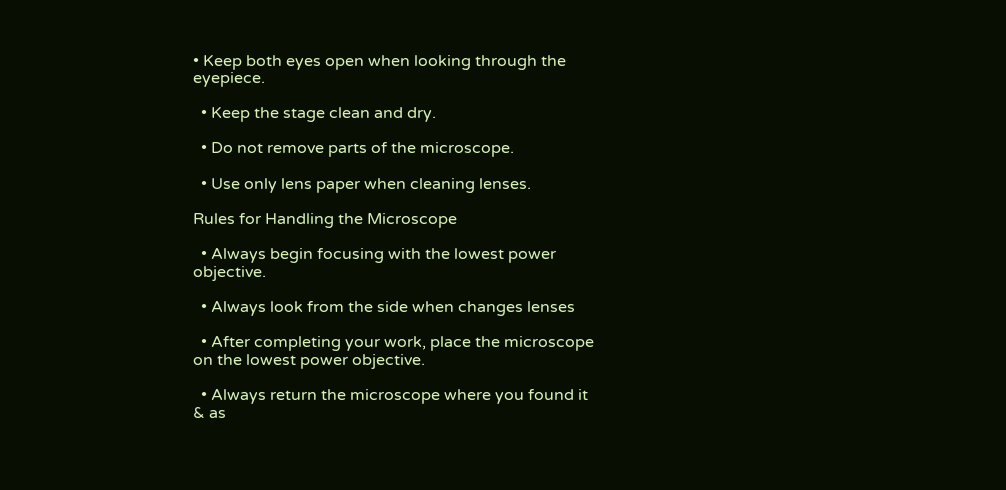• Keep both eyes open when looking through the eyepiece.

  • Keep the stage clean and dry.

  • Do not remove parts of the microscope.

  • Use only lens paper when cleaning lenses.

Rules for Handling the Microscope

  • Always begin focusing with the lowest power objective.

  • Always look from the side when changes lenses

  • After completing your work, place the microscope on the lowest power objective.

  • Always return the microscope where you found it & as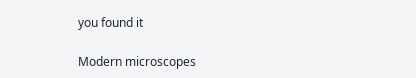you found it

Modern microscopes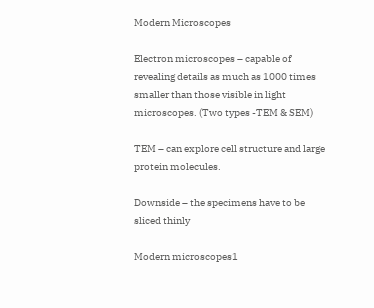Modern Microscopes

Electron microscopes – capable of revealing details as much as 1000 times smaller than those visible in light microscopes. (Two types -TEM & SEM)

TEM – can explore cell structure and large protein molecules.

Downside – the specimens have to be sliced thinly

Modern microscopes1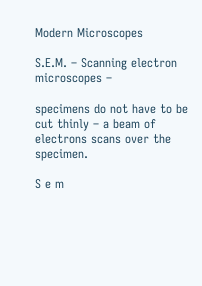Modern Microscopes

S.E.M. – Scanning electron microscopes –

specimens do not have to be cut thinly – a beam of electrons scans over the specimen.

S e m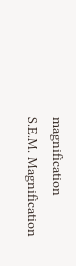magnification
S.E.M. Magnification